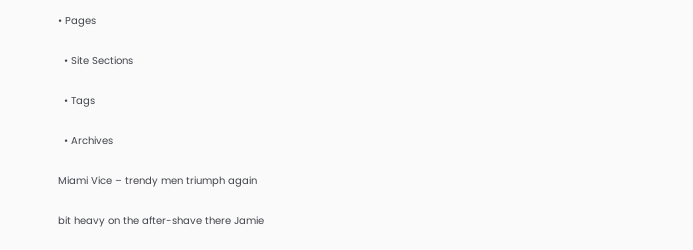• Pages

  • Site Sections

  • Tags

  • Archives

Miami Vice – trendy men triumph again

bit heavy on the after-shave there Jamie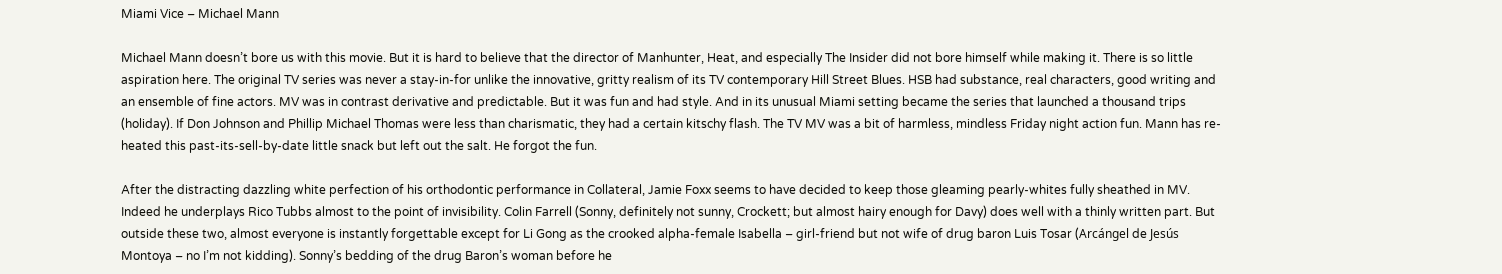Miami Vice – Michael Mann

Michael Mann doesn’t bore us with this movie. But it is hard to believe that the director of Manhunter, Heat, and especially The Insider did not bore himself while making it. There is so little aspiration here. The original TV series was never a stay-in-for unlike the innovative, gritty realism of its TV contemporary Hill Street Blues. HSB had substance, real characters, good writing and an ensemble of fine actors. MV was in contrast derivative and predictable. But it was fun and had style. And in its unusual Miami setting became the series that launched a thousand trips (holiday). If Don Johnson and Phillip Michael Thomas were less than charismatic, they had a certain kitschy flash. The TV MV was a bit of harmless, mindless Friday night action fun. Mann has re-heated this past-its-sell-by-date little snack but left out the salt. He forgot the fun.

After the distracting dazzling white perfection of his orthodontic performance in Collateral, Jamie Foxx seems to have decided to keep those gleaming pearly-whites fully sheathed in MV. Indeed he underplays Rico Tubbs almost to the point of invisibility. Colin Farrell (Sonny, definitely not sunny, Crockett; but almost hairy enough for Davy) does well with a thinly written part. But outside these two, almost everyone is instantly forgettable except for Li Gong as the crooked alpha-female Isabella – girl-friend but not wife of drug baron Luis Tosar (Arcángel de Jesús Montoya – no I’m not kidding). Sonny’s bedding of the drug Baron’s woman before he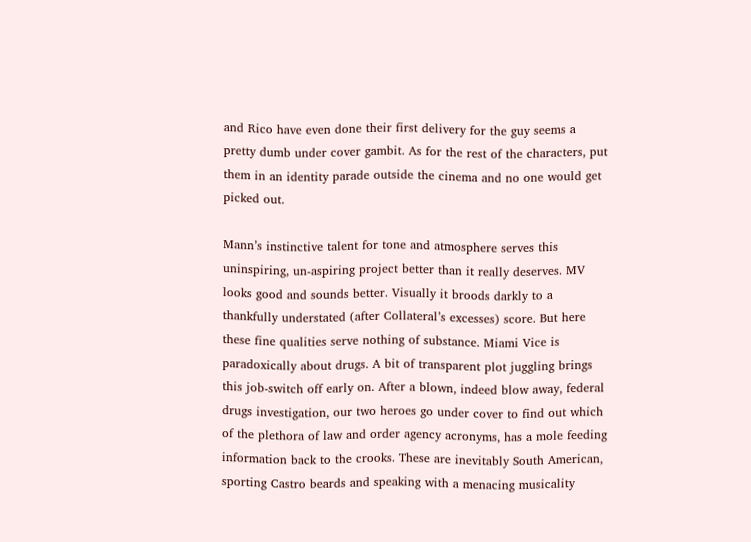and Rico have even done their first delivery for the guy seems a pretty dumb under cover gambit. As for the rest of the characters, put them in an identity parade outside the cinema and no one would get picked out.

Mann’s instinctive talent for tone and atmosphere serves this uninspiring, un-aspiring project better than it really deserves. MV looks good and sounds better. Visually it broods darkly to a thankfully understated (after Collateral’s excesses) score. But here these fine qualities serve nothing of substance. Miami Vice is paradoxically about drugs. A bit of transparent plot juggling brings this job-switch off early on. After a blown, indeed blow away, federal drugs investigation, our two heroes go under cover to find out which of the plethora of law and order agency acronyms, has a mole feeding information back to the crooks. These are inevitably South American, sporting Castro beards and speaking with a menacing musicality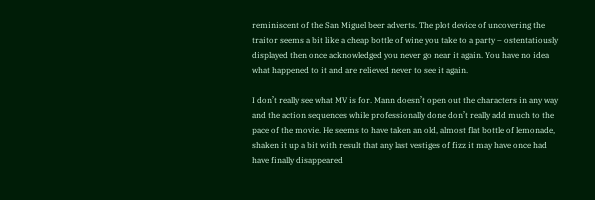reminiscent of the San Miguel beer adverts. The plot device of uncovering the traitor seems a bit like a cheap bottle of wine you take to a party – ostentatiously displayed then once acknowledged you never go near it again. You have no idea what happened to it and are relieved never to see it again.

I don’t really see what MV is for. Mann doesn’t open out the characters in any way and the action sequences while professionally done don’t really add much to the pace of the movie. He seems to have taken an old, almost flat bottle of lemonade, shaken it up a bit with result that any last vestiges of fizz it may have once had have finally disappeared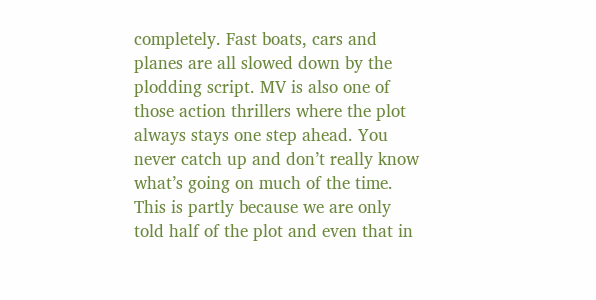completely. Fast boats, cars and planes are all slowed down by the plodding script. MV is also one of those action thrillers where the plot always stays one step ahead. You never catch up and don’t really know what’s going on much of the time. This is partly because we are only told half of the plot and even that in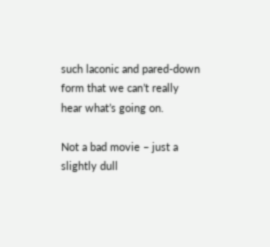such laconic and pared-down form that we can’t really hear what’s going on.

Not a bad movie – just a slightly dull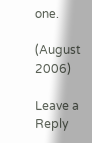one.

(August 2006)

Leave a Reply